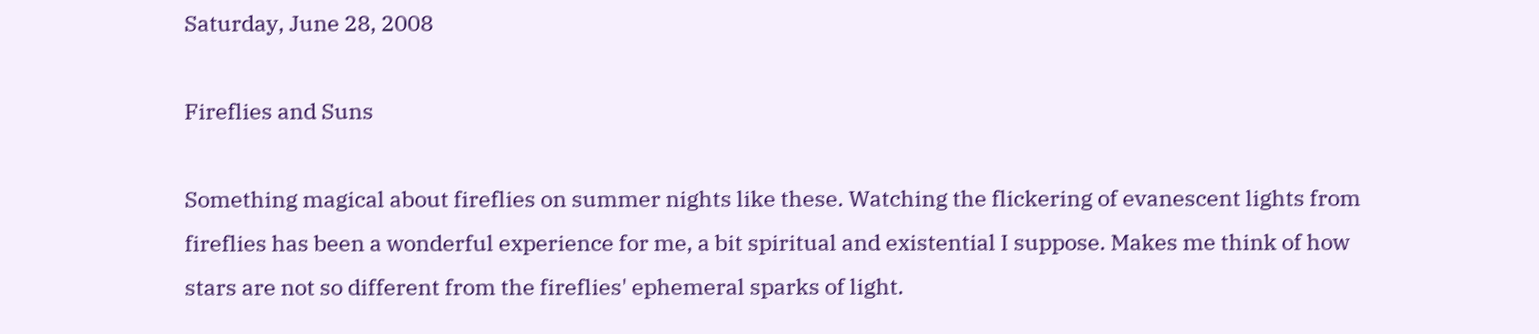Saturday, June 28, 2008

Fireflies and Suns

Something magical about fireflies on summer nights like these. Watching the flickering of evanescent lights from fireflies has been a wonderful experience for me, a bit spiritual and existential I suppose. Makes me think of how stars are not so different from the fireflies' ephemeral sparks of light.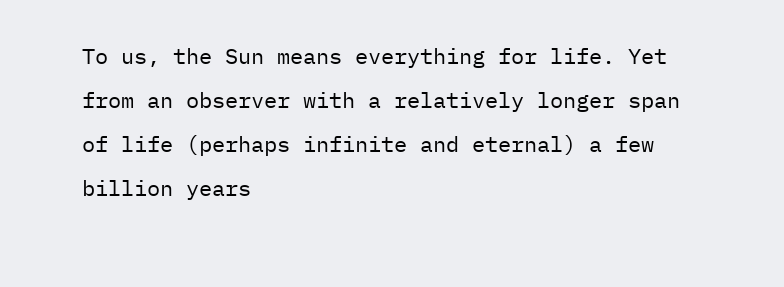To us, the Sun means everything for life. Yet from an observer with a relatively longer span of life (perhaps infinite and eternal) a few billion years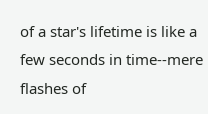of a star's lifetime is like a few seconds in time--mere flashes of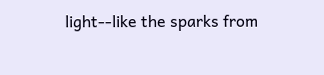light--like the sparks from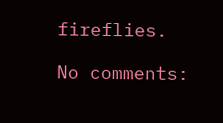fireflies.

No comments: